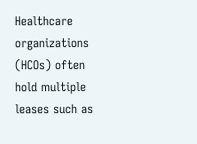Healthcare organizations (HCOs) often hold multiple leases such as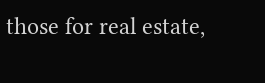those for real estate,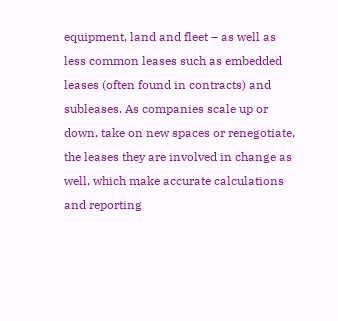equipment, land and fleet – as well as less common leases such as embedded leases (often found in contracts) and subleases. As companies scale up or down, take on new spaces or renegotiate, the leases they are involved in change as well, which make accurate calculations and reporting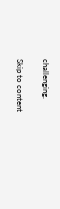challenging.

Skip to content